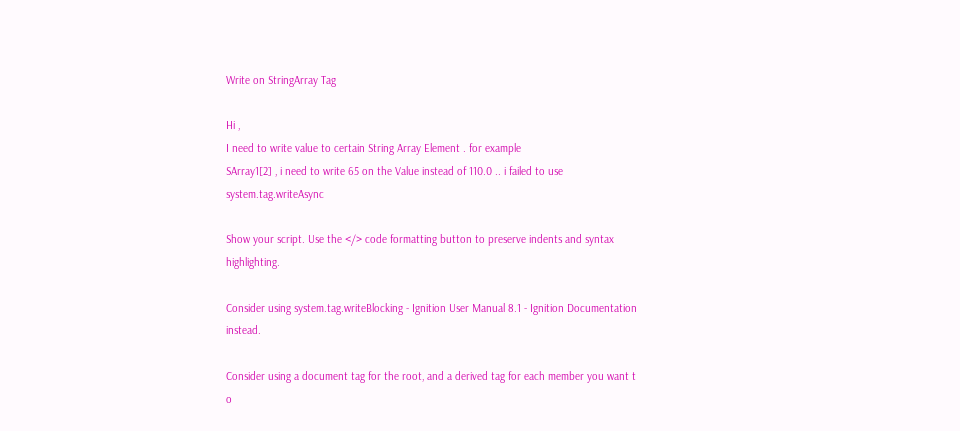Write on StringArray Tag

Hi ,
I need to write value to certain String Array Element . for example
SArray1[2] , i need to write 65 on the Value instead of 110.0 .. i failed to use system.tag.writeAsync

Show your script. Use the </> code formatting button to preserve indents and syntax highlighting.

Consider using system.tag.writeBlocking - Ignition User Manual 8.1 - Ignition Documentation instead.

Consider using a document tag for the root, and a derived tag for each member you want t o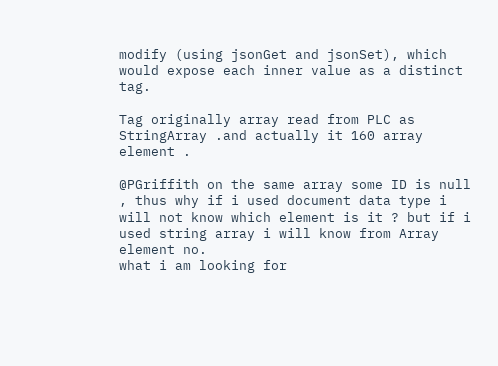modify (using jsonGet and jsonSet), which would expose each inner value as a distinct tag.

Tag originally array read from PLC as StringArray .and actually it 160 array element .

@PGriffith on the same array some ID is null , thus why if i used document data type i will not know which element is it ? but if i used string array i will know from Array element no.
what i am looking for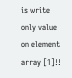is write only value on element array [1]!!